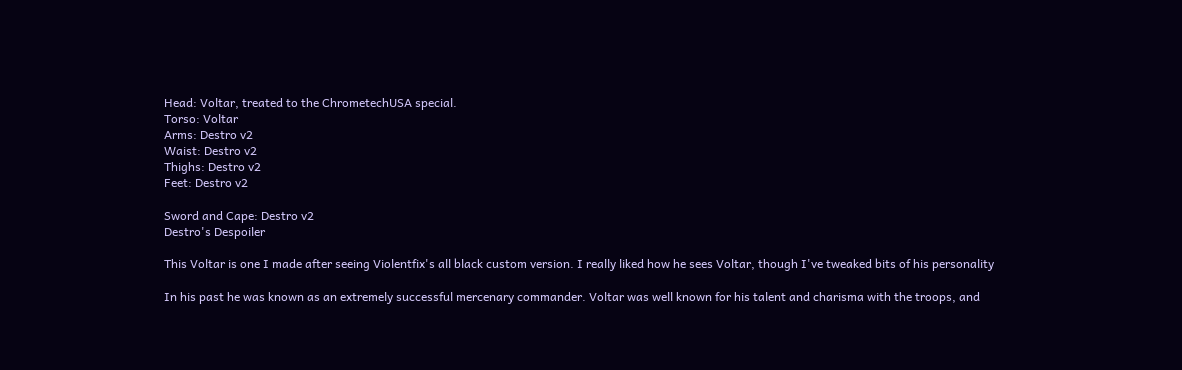Head: Voltar, treated to the ChrometechUSA special.
Torso: Voltar
Arms: Destro v2
Waist: Destro v2
Thighs: Destro v2
Feet: Destro v2

Sword and Cape: Destro v2
Destro's Despoiler

This Voltar is one I made after seeing Violentfix's all black custom version. I really liked how he sees Voltar, though I've tweaked bits of his personality

In his past he was known as an extremely successful mercenary commander. Voltar was well known for his talent and charisma with the troops, and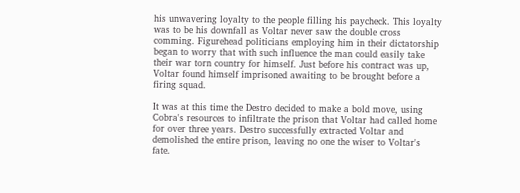his unwavering loyalty to the people filling his paycheck. This loyalty was to be his downfall as Voltar never saw the double cross comming. Figurehead politicians employing him in their dictatorship began to worry that with such influence the man could easily take their war torn country for himself. Just before his contract was up, Voltar found himself imprisoned awaiting to be brought before a firing squad.

It was at this time the Destro decided to make a bold move, using Cobra's resources to infiltrate the prison that Voltar had called home for over three years. Destro successfully extracted Voltar and demolished the entire prison, leaving no one the wiser to Voltar's fate.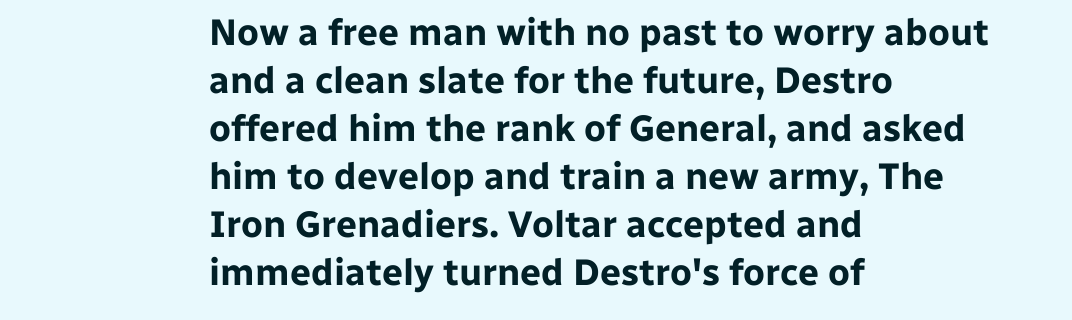Now a free man with no past to worry about and a clean slate for the future, Destro offered him the rank of General, and asked him to develop and train a new army, The Iron Grenadiers. Voltar accepted and immediately turned Destro's force of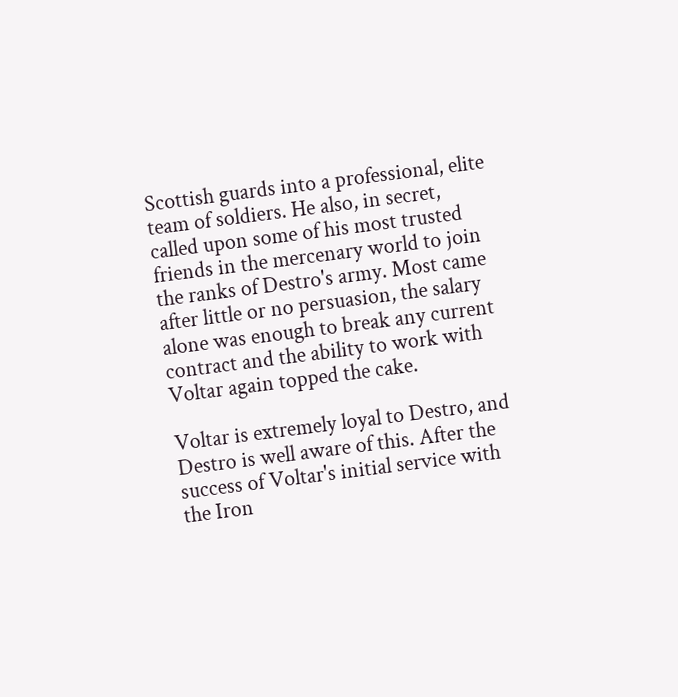Scottish guards into a professional, elite team of soldiers. He also, in secret, called upon some of his most trusted friends in the mercenary world to join the ranks of Destro's army. Most came after little or no persuasion, the salary alone was enough to break any current contract and the ability to work with Voltar again topped the cake.

Voltar is extremely loyal to Destro, and Destro is well aware of this. After the success of Voltar's initial service with the Iron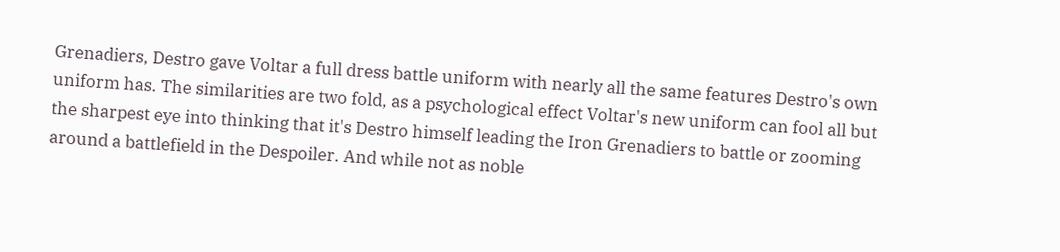Grenadiers, Destro gave Voltar a full dress battle uniform with nearly all the same features Destro's own uniform has. The similarities are two fold, as a psychological effect Voltar's new uniform can fool all but the sharpest eye into thinking that it's Destro himself leading the Iron Grenadiers to battle or zooming around a battlefield in the Despoiler. And while not as noble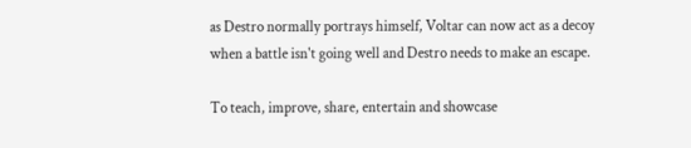as Destro normally portrays himself, Voltar can now act as a decoy when a battle isn't going well and Destro needs to make an escape.

To teach, improve, share, entertain and showcase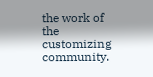the work of the customizing community.